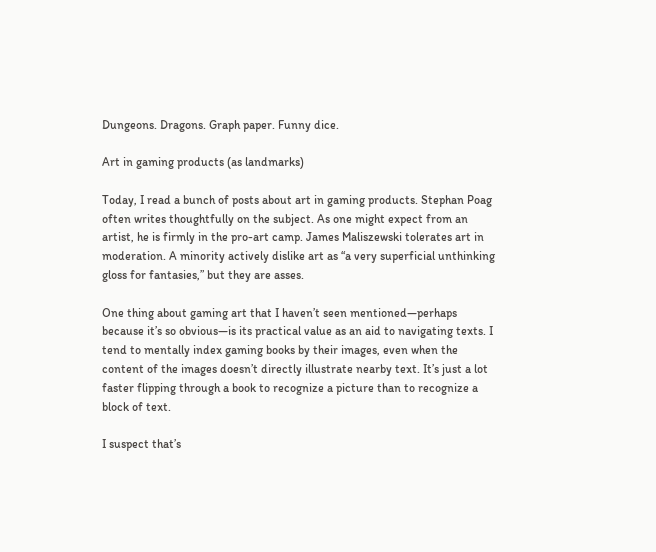Dungeons. Dragons. Graph paper. Funny dice.

Art in gaming products (as landmarks)

Today, I read a bunch of posts about art in gaming products. Stephan Poag often writes thoughtfully on the subject. As one might expect from an artist, he is firmly in the pro-art camp. James Maliszewski tolerates art in moderation. A minority actively dislike art as “a very superficial unthinking gloss for fantasies,” but they are asses.

One thing about gaming art that I haven’t seen mentioned—perhaps because it’s so obvious—is its practical value as an aid to navigating texts. I tend to mentally index gaming books by their images, even when the content of the images doesn’t directly illustrate nearby text. It’s just a lot faster flipping through a book to recognize a picture than to recognize a block of text.

I suspect that’s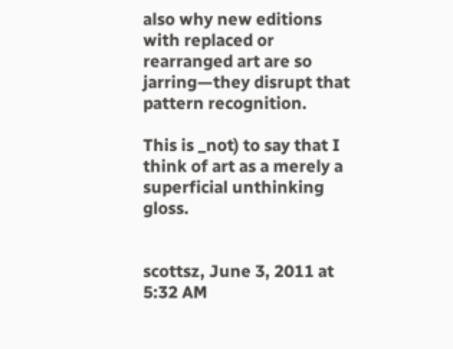also why new editions with replaced or rearranged art are so jarring—they disrupt that pattern recognition.

This is _not) to say that I think of art as a merely a superficial unthinking gloss.


scottsz, June 3, 2011 at 5:32 AM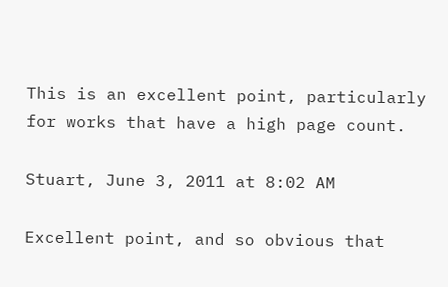This is an excellent point, particularly for works that have a high page count.

Stuart, June 3, 2011 at 8:02 AM

Excellent point, and so obvious that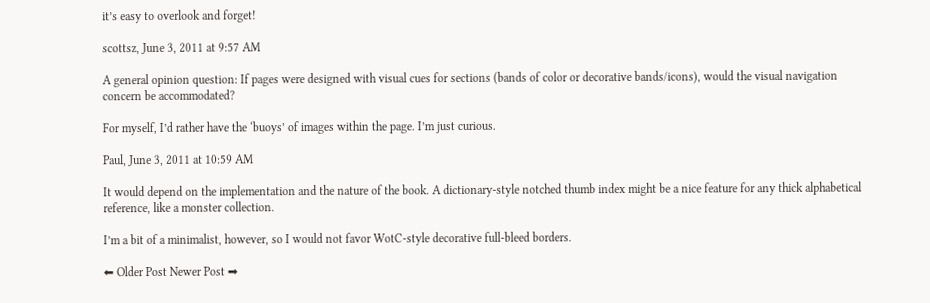it’s easy to overlook and forget!

scottsz, June 3, 2011 at 9:57 AM

A general opinion question: If pages were designed with visual cues for sections (bands of color or decorative bands/icons), would the visual navigation concern be accommodated?

For myself, I’d rather have the ‘buoys’ of images within the page. I’m just curious.

Paul, June 3, 2011 at 10:59 AM

It would depend on the implementation and the nature of the book. A dictionary-style notched thumb index might be a nice feature for any thick alphabetical reference, like a monster collection.

I’m a bit of a minimalist, however, so I would not favor WotC-style decorative full-bleed borders.

⬅ Older Post Newer Post ➡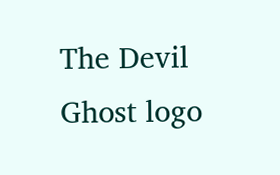The Devil Ghost logo